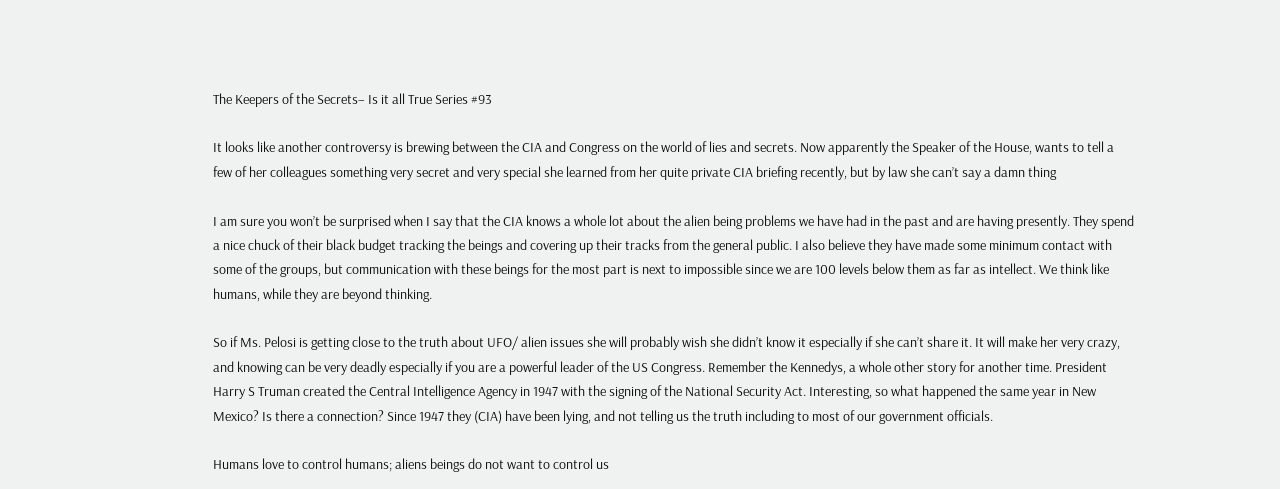The Keepers of the Secrets– Is it all True Series #93

It looks like another controversy is brewing between the CIA and Congress on the world of lies and secrets. Now apparently the Speaker of the House, wants to tell a few of her colleagues something very secret and very special she learned from her quite private CIA briefing recently, but by law she can’t say a damn thing

I am sure you won’t be surprised when I say that the CIA knows a whole lot about the alien being problems we have had in the past and are having presently. They spend a nice chuck of their black budget tracking the beings and covering up their tracks from the general public. I also believe they have made some minimum contact with some of the groups, but communication with these beings for the most part is next to impossible since we are 100 levels below them as far as intellect. We think like humans, while they are beyond thinking.

So if Ms. Pelosi is getting close to the truth about UFO/ alien issues she will probably wish she didn’t know it especially if she can’t share it. It will make her very crazy, and knowing can be very deadly especially if you are a powerful leader of the US Congress. Remember the Kennedys, a whole other story for another time. President Harry S Truman created the Central Intelligence Agency in 1947 with the signing of the National Security Act. Interesting, so what happened the same year in New Mexico? Is there a connection? Since 1947 they (CIA) have been lying, and not telling us the truth including to most of our government officials.

Humans love to control humans; aliens beings do not want to control us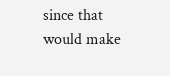since that would make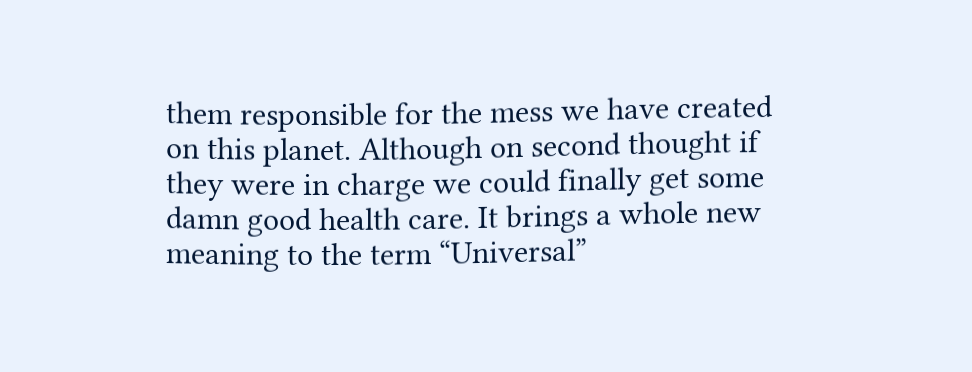them responsible for the mess we have created on this planet. Although on second thought if they were in charge we could finally get some damn good health care. It brings a whole new meaning to the term “Universal”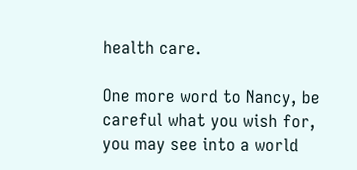health care.

One more word to Nancy, be careful what you wish for, you may see into a world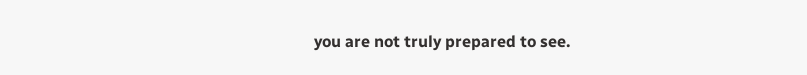you are not truly prepared to see.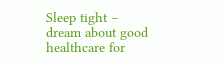Sleep tight – dream about good healthcare for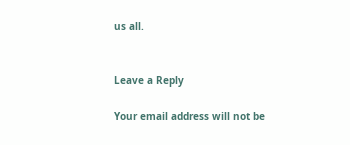us all.


Leave a Reply

Your email address will not be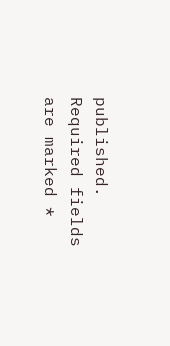published. Required fields are marked *